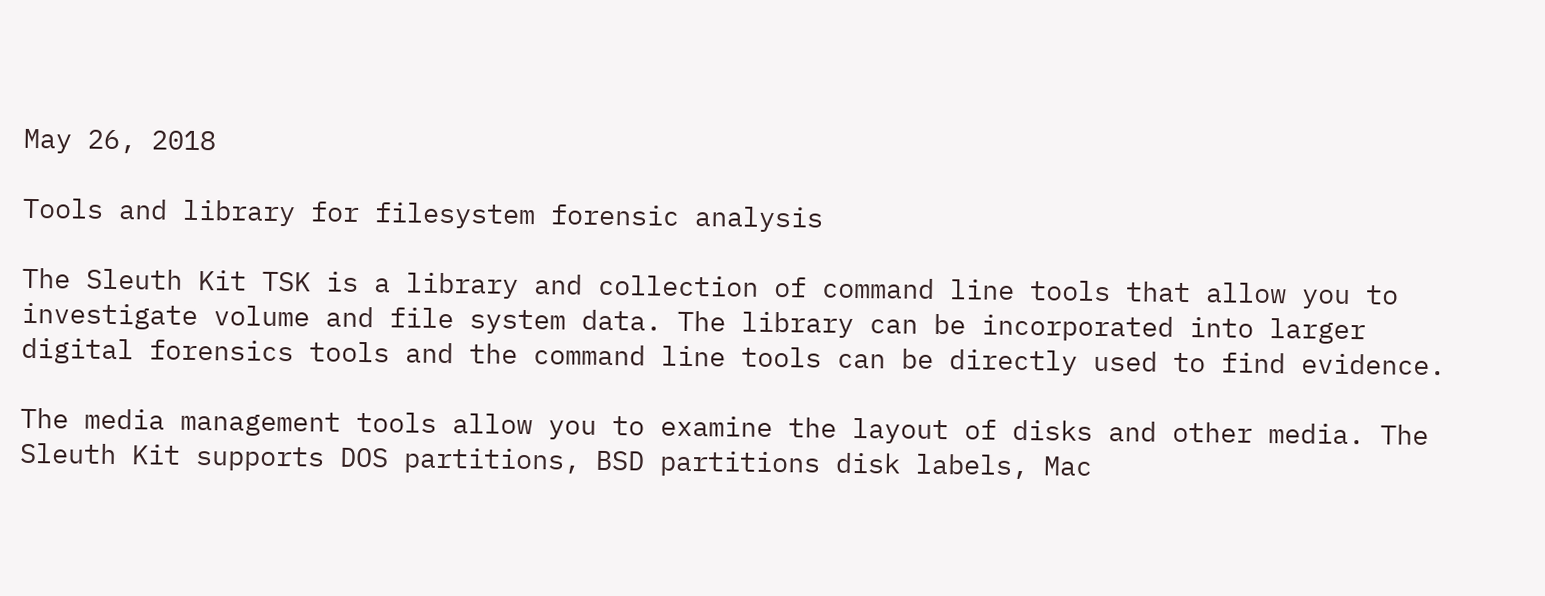May 26, 2018

Tools and library for filesystem forensic analysis

The Sleuth Kit TSK is a library and collection of command line tools that allow you to investigate volume and file system data. The library can be incorporated into larger digital forensics tools and the command line tools can be directly used to find evidence.

The media management tools allow you to examine the layout of disks and other media. The Sleuth Kit supports DOS partitions, BSD partitions disk labels, Mac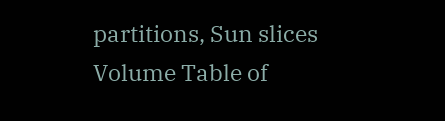partitions, Sun slices Volume Table of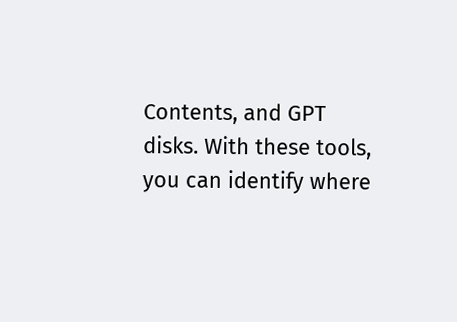Contents, and GPT disks. With these tools, you can identify where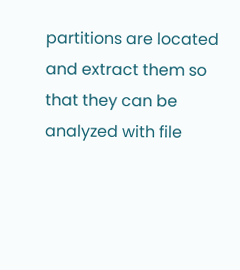partitions are located and extract them so that they can be analyzed with file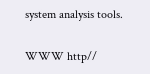system analysis tools.

WWW http//